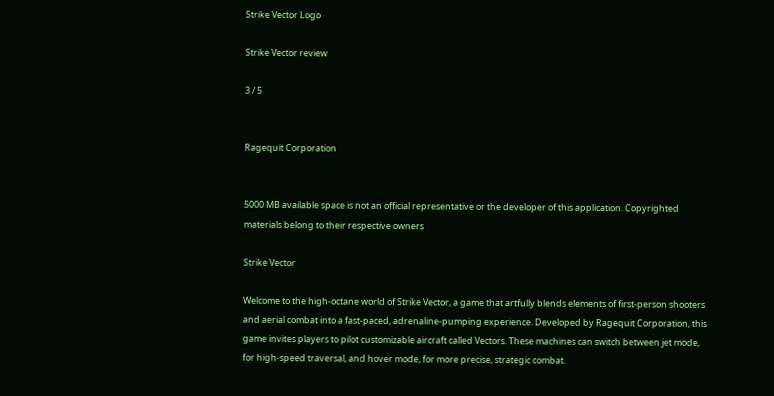Strike Vector Logo

Strike Vector review

3 / 5


Ragequit Corporation


5000 MB available space is not an official representative or the developer of this application. Copyrighted materials belong to their respective owners

Strike Vector

Welcome to the high-octane world of Strike Vector, a game that artfully blends elements of first-person shooters and aerial combat into a fast-paced, adrenaline-pumping experience. Developed by Ragequit Corporation, this game invites players to pilot customizable aircraft called Vectors. These machines can switch between jet mode, for high-speed traversal, and hover mode, for more precise, strategic combat.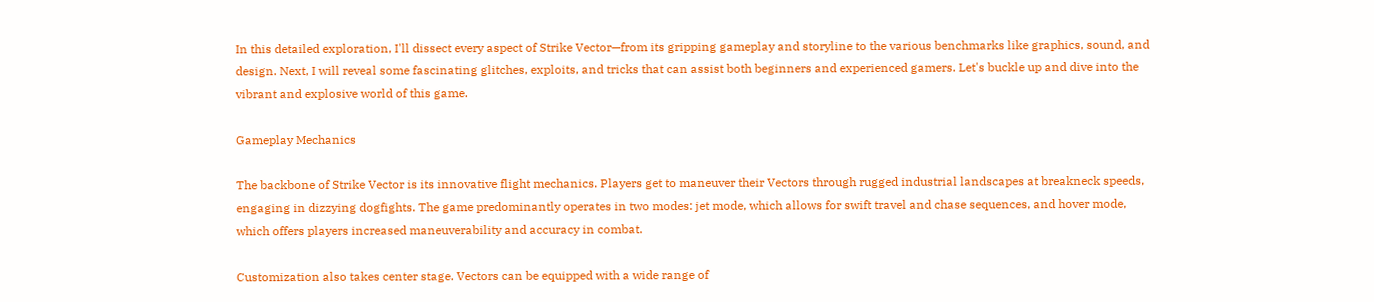In this detailed exploration, I'll dissect every aspect of Strike Vector—from its gripping gameplay and storyline to the various benchmarks like graphics, sound, and design. Next, I will reveal some fascinating glitches, exploits, and tricks that can assist both beginners and experienced gamers. Let's buckle up and dive into the vibrant and explosive world of this game.

Gameplay Mechanics

The backbone of Strike Vector is its innovative flight mechanics. Players get to maneuver their Vectors through rugged industrial landscapes at breakneck speeds, engaging in dizzying dogfights. The game predominantly operates in two modes: jet mode, which allows for swift travel and chase sequences, and hover mode, which offers players increased maneuverability and accuracy in combat.

Customization also takes center stage. Vectors can be equipped with a wide range of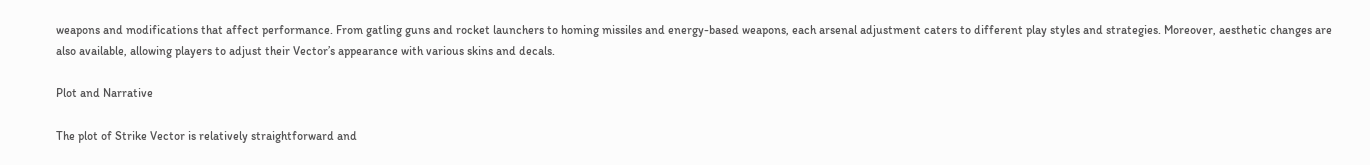weapons and modifications that affect performance. From gatling guns and rocket launchers to homing missiles and energy-based weapons, each arsenal adjustment caters to different play styles and strategies. Moreover, aesthetic changes are also available, allowing players to adjust their Vector’s appearance with various skins and decals.

Plot and Narrative

The plot of Strike Vector is relatively straightforward and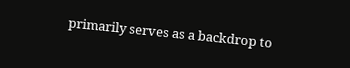primarily serves as a backdrop to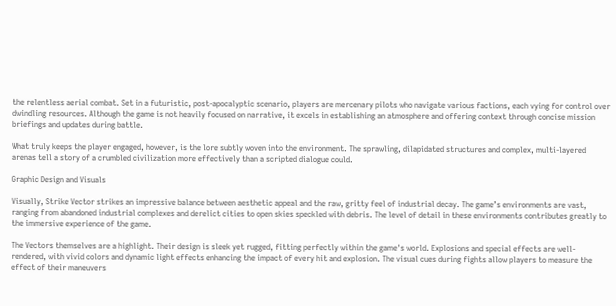the relentless aerial combat. Set in a futuristic, post-apocalyptic scenario, players are mercenary pilots who navigate various factions, each vying for control over dwindling resources. Although the game is not heavily focused on narrative, it excels in establishing an atmosphere and offering context through concise mission briefings and updates during battle.

What truly keeps the player engaged, however, is the lore subtly woven into the environment. The sprawling, dilapidated structures and complex, multi-layered arenas tell a story of a crumbled civilization more effectively than a scripted dialogue could.

Graphic Design and Visuals

Visually, Strike Vector strikes an impressive balance between aesthetic appeal and the raw, gritty feel of industrial decay. The game’s environments are vast, ranging from abandoned industrial complexes and derelict cities to open skies speckled with debris. The level of detail in these environments contributes greatly to the immersive experience of the game.

The Vectors themselves are a highlight. Their design is sleek yet rugged, fitting perfectly within the game's world. Explosions and special effects are well-rendered, with vivid colors and dynamic light effects enhancing the impact of every hit and explosion. The visual cues during fights allow players to measure the effect of their maneuvers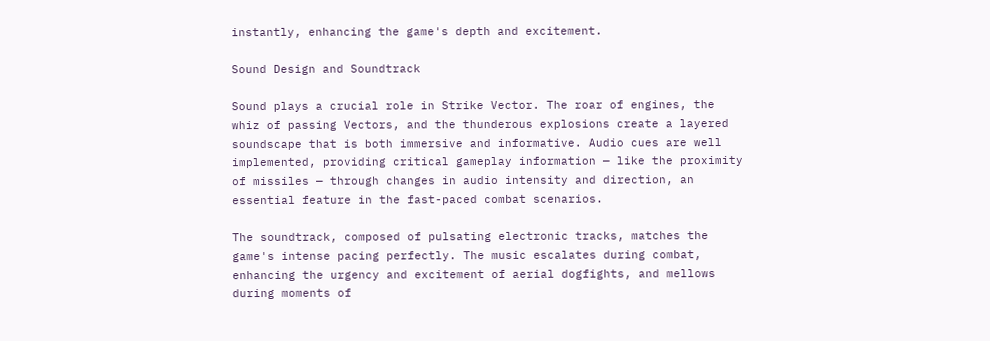instantly, enhancing the game's depth and excitement.

Sound Design and Soundtrack

Sound plays a crucial role in Strike Vector. The roar of engines, the whiz of passing Vectors, and the thunderous explosions create a layered soundscape that is both immersive and informative. Audio cues are well implemented, providing critical gameplay information — like the proximity of missiles — through changes in audio intensity and direction, an essential feature in the fast-paced combat scenarios.

The soundtrack, composed of pulsating electronic tracks, matches the game's intense pacing perfectly. The music escalates during combat, enhancing the urgency and excitement of aerial dogfights, and mellows during moments of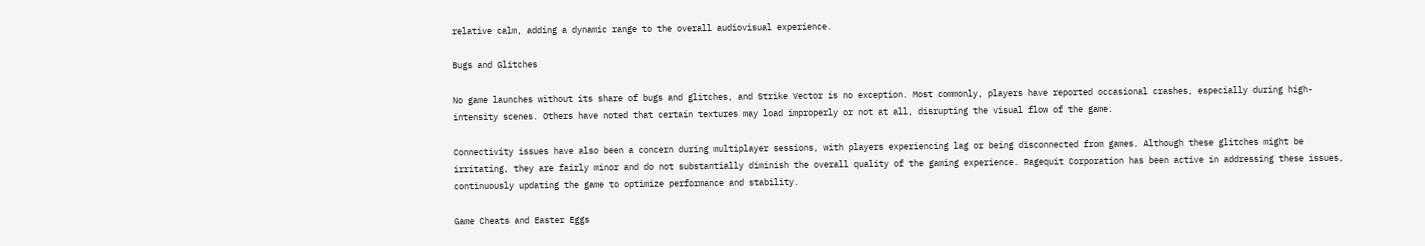relative calm, adding a dynamic range to the overall audiovisual experience.

Bugs and Glitches

No game launches without its share of bugs and glitches, and Strike Vector is no exception. Most commonly, players have reported occasional crashes, especially during high-intensity scenes. Others have noted that certain textures may load improperly or not at all, disrupting the visual flow of the game.

Connectivity issues have also been a concern during multiplayer sessions, with players experiencing lag or being disconnected from games. Although these glitches might be irritating, they are fairly minor and do not substantially diminish the overall quality of the gaming experience. Ragequit Corporation has been active in addressing these issues, continuously updating the game to optimize performance and stability.

Game Cheats and Easter Eggs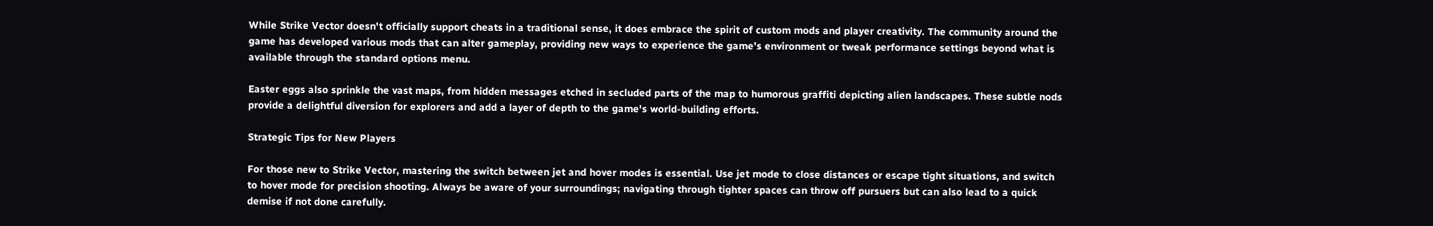While Strike Vector doesn't officially support cheats in a traditional sense, it does embrace the spirit of custom mods and player creativity. The community around the game has developed various mods that can alter gameplay, providing new ways to experience the game’s environment or tweak performance settings beyond what is available through the standard options menu.

Easter eggs also sprinkle the vast maps, from hidden messages etched in secluded parts of the map to humorous graffiti depicting alien landscapes. These subtle nods provide a delightful diversion for explorers and add a layer of depth to the game's world-building efforts.

Strategic Tips for New Players

For those new to Strike Vector, mastering the switch between jet and hover modes is essential. Use jet mode to close distances or escape tight situations, and switch to hover mode for precision shooting. Always be aware of your surroundings; navigating through tighter spaces can throw off pursuers but can also lead to a quick demise if not done carefully.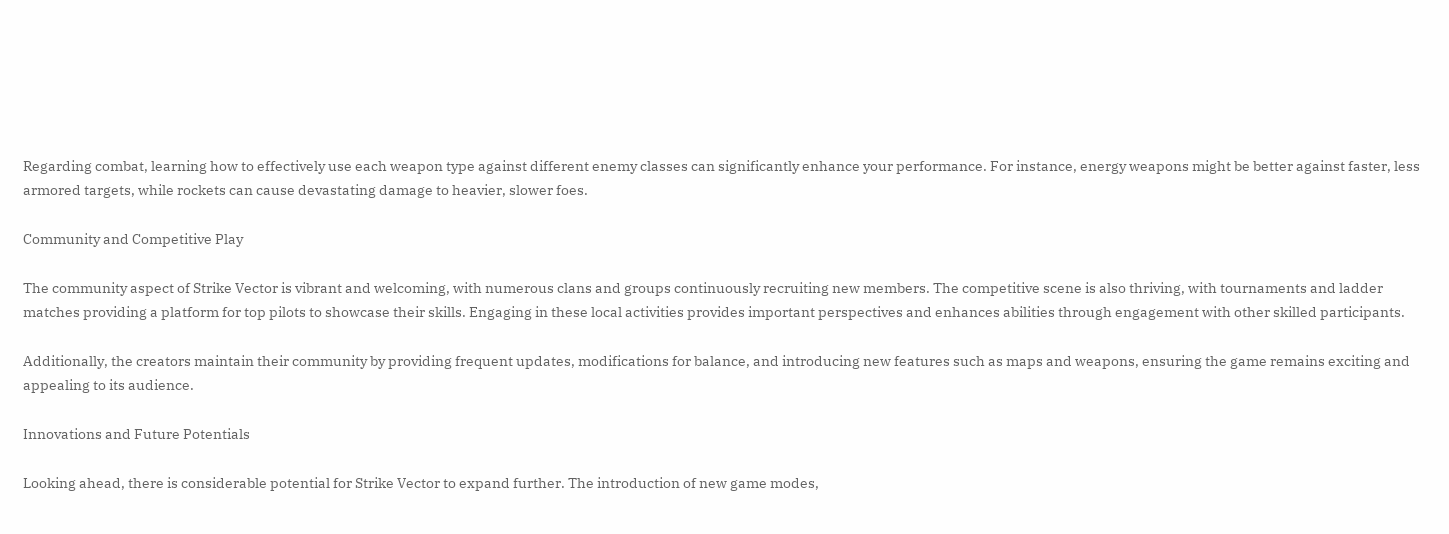Regarding combat, learning how to effectively use each weapon type against different enemy classes can significantly enhance your performance. For instance, energy weapons might be better against faster, less armored targets, while rockets can cause devastating damage to heavier, slower foes.

Community and Competitive Play

The community aspect of Strike Vector is vibrant and welcoming, with numerous clans and groups continuously recruiting new members. The competitive scene is also thriving, with tournaments and ladder matches providing a platform for top pilots to showcase their skills. Engaging in these local activities provides important perspectives and enhances abilities through engagement with other skilled participants.

Additionally, the creators maintain their community by providing frequent updates, modifications for balance, and introducing new features such as maps and weapons, ensuring the game remains exciting and appealing to its audience.

Innovations and Future Potentials

Looking ahead, there is considerable potential for Strike Vector to expand further. The introduction of new game modes,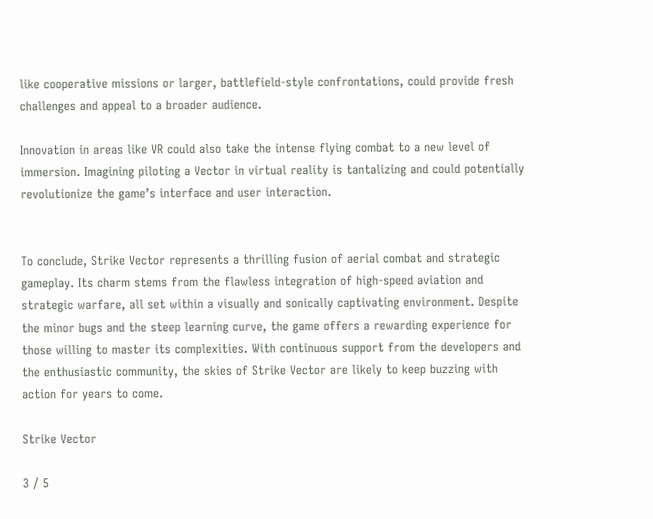like cooperative missions or larger, battlefield-style confrontations, could provide fresh challenges and appeal to a broader audience.

Innovation in areas like VR could also take the intense flying combat to a new level of immersion. Imagining piloting a Vector in virtual reality is tantalizing and could potentially revolutionize the game’s interface and user interaction.


To conclude, Strike Vector represents a thrilling fusion of aerial combat and strategic gameplay. Its charm stems from the flawless integration of high-speed aviation and strategic warfare, all set within a visually and sonically captivating environment. Despite the minor bugs and the steep learning curve, the game offers a rewarding experience for those willing to master its complexities. With continuous support from the developers and the enthusiastic community, the skies of Strike Vector are likely to keep buzzing with action for years to come.

Strike Vector

3 / 5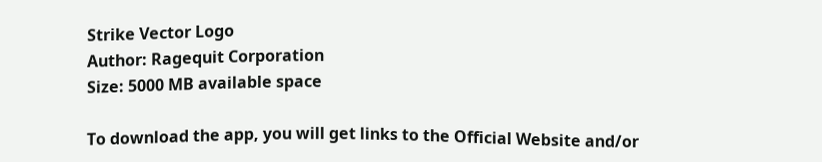Strike Vector Logo
Author: Ragequit Corporation
Size: 5000 MB available space

To download the app, you will get links to the Official Website and/or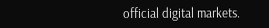official digital markets.